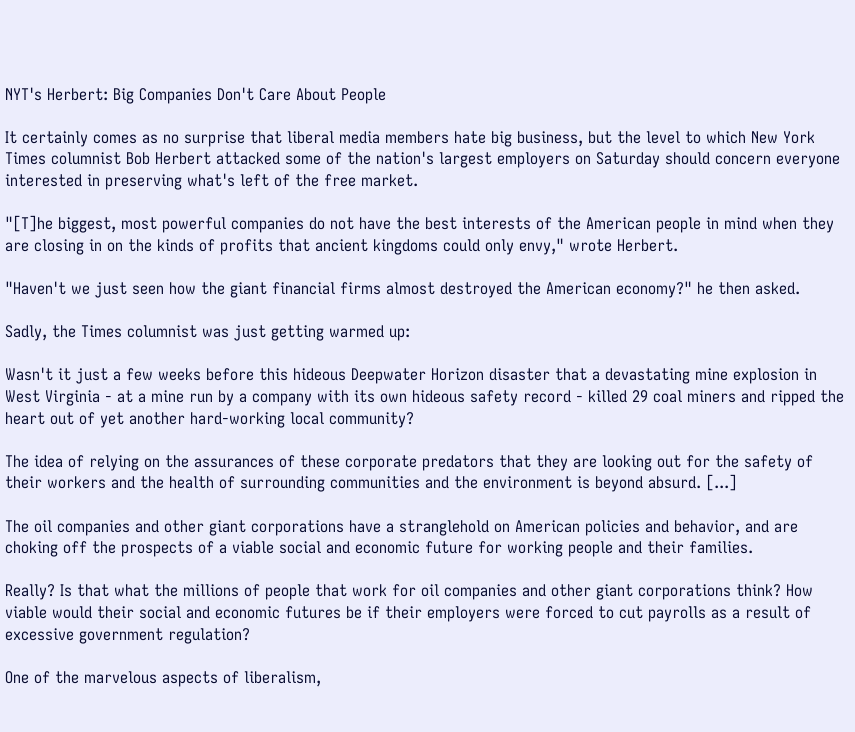NYT's Herbert: Big Companies Don't Care About People

It certainly comes as no surprise that liberal media members hate big business, but the level to which New York Times columnist Bob Herbert attacked some of the nation's largest employers on Saturday should concern everyone interested in preserving what's left of the free market.

"[T]he biggest, most powerful companies do not have the best interests of the American people in mind when they are closing in on the kinds of profits that ancient kingdoms could only envy," wrote Herbert.

"Haven't we just seen how the giant financial firms almost destroyed the American economy?" he then asked.

Sadly, the Times columnist was just getting warmed up:

Wasn't it just a few weeks before this hideous Deepwater Horizon disaster that a devastating mine explosion in West Virginia - at a mine run by a company with its own hideous safety record - killed 29 coal miners and ripped the heart out of yet another hard-working local community?

The idea of relying on the assurances of these corporate predators that they are looking out for the safety of their workers and the health of surrounding communities and the environment is beyond absurd. [...]

The oil companies and other giant corporations have a stranglehold on American policies and behavior, and are choking off the prospects of a viable social and economic future for working people and their families.

Really? Is that what the millions of people that work for oil companies and other giant corporations think? How viable would their social and economic futures be if their employers were forced to cut payrolls as a result of excessive government regulation?

One of the marvelous aspects of liberalism,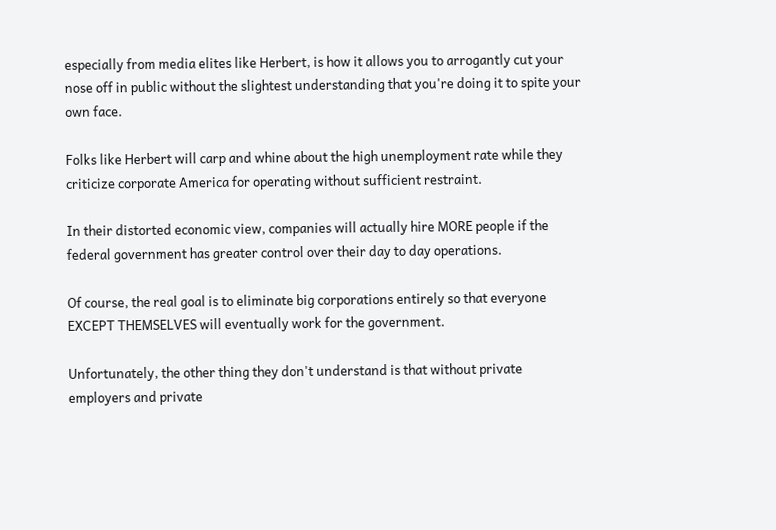especially from media elites like Herbert, is how it allows you to arrogantly cut your nose off in public without the slightest understanding that you're doing it to spite your own face.

Folks like Herbert will carp and whine about the high unemployment rate while they criticize corporate America for operating without sufficient restraint.

In their distorted economic view, companies will actually hire MORE people if the federal government has greater control over their day to day operations.

Of course, the real goal is to eliminate big corporations entirely so that everyone EXCEPT THEMSELVES will eventually work for the government.

Unfortunately, the other thing they don't understand is that without private employers and private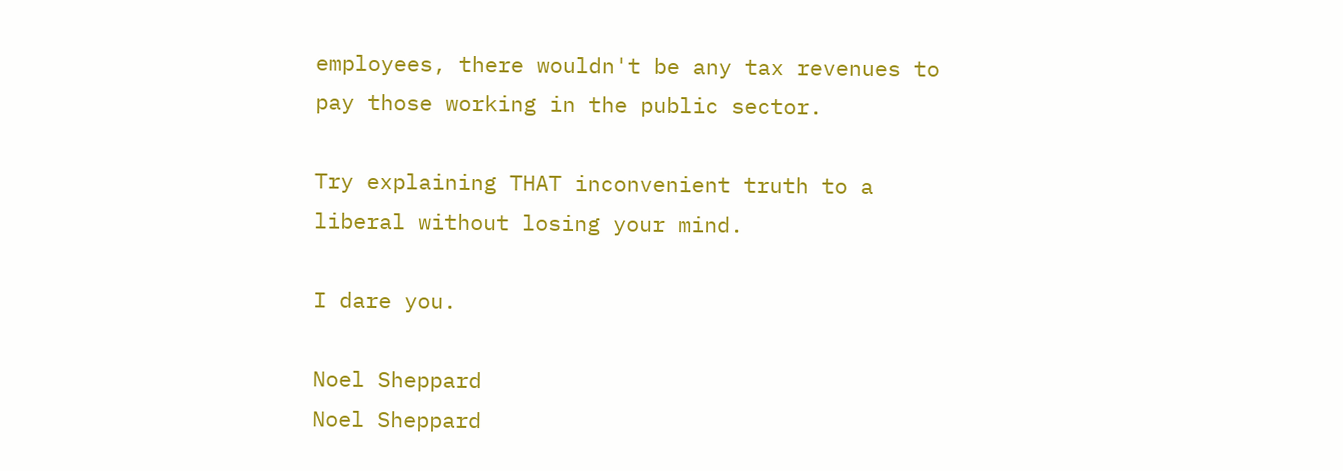employees, there wouldn't be any tax revenues to pay those working in the public sector.

Try explaining THAT inconvenient truth to a liberal without losing your mind.

I dare you.

Noel Sheppard
Noel Sheppard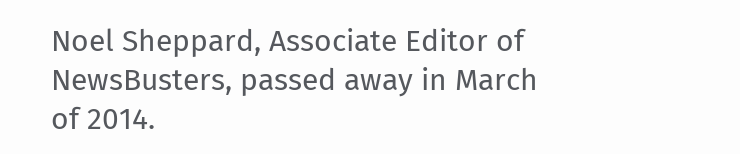Noel Sheppard, Associate Editor of NewsBusters, passed away in March of 2014.